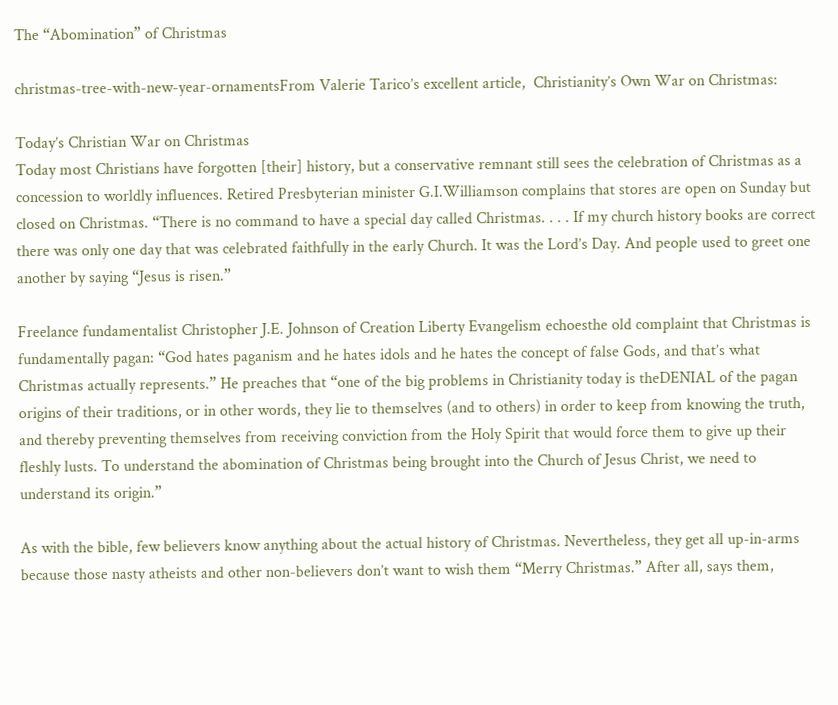The “Abomination” of Christmas

christmas-tree-with-new-year-ornamentsFrom Valerie Tarico’s excellent article,  Christianity’s Own War on Christmas:

Today’s Christian War on Christmas
Today most Christians have forgotten [their] history, but a conservative remnant still sees the celebration of Christmas as a concession to worldly influences. Retired Presbyterian minister G.I.Williamson complains that stores are open on Sunday but closed on Christmas. “There is no command to have a special day called Christmas. . . . If my church history books are correct there was only one day that was celebrated faithfully in the early Church. It was the Lord’s Day. And people used to greet one another by saying “Jesus is risen.”

Freelance fundamentalist Christopher J.E. Johnson of Creation Liberty Evangelism echoesthe old complaint that Christmas is fundamentally pagan: “God hates paganism and he hates idols and he hates the concept of false Gods, and that’s what Christmas actually represents.” He preaches that “one of the big problems in Christianity today is theDENIAL of the pagan origins of their traditions, or in other words, they lie to themselves (and to others) in order to keep from knowing the truth, and thereby preventing themselves from receiving conviction from the Holy Spirit that would force them to give up their fleshly lusts. To understand the abomination of Christmas being brought into the Church of Jesus Christ, we need to understand its origin.”

As with the bible, few believers know anything about the actual history of Christmas. Nevertheless, they get all up-in-arms because those nasty atheists and other non-believers don’t want to wish them “Merry Christmas.” After all, says them,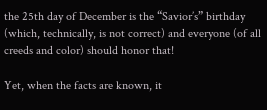the 25th day of December is the “Savior’s” birthday (which, technically, is not correct) and everyone (of all creeds and color) should honor that!

Yet, when the facts are known, it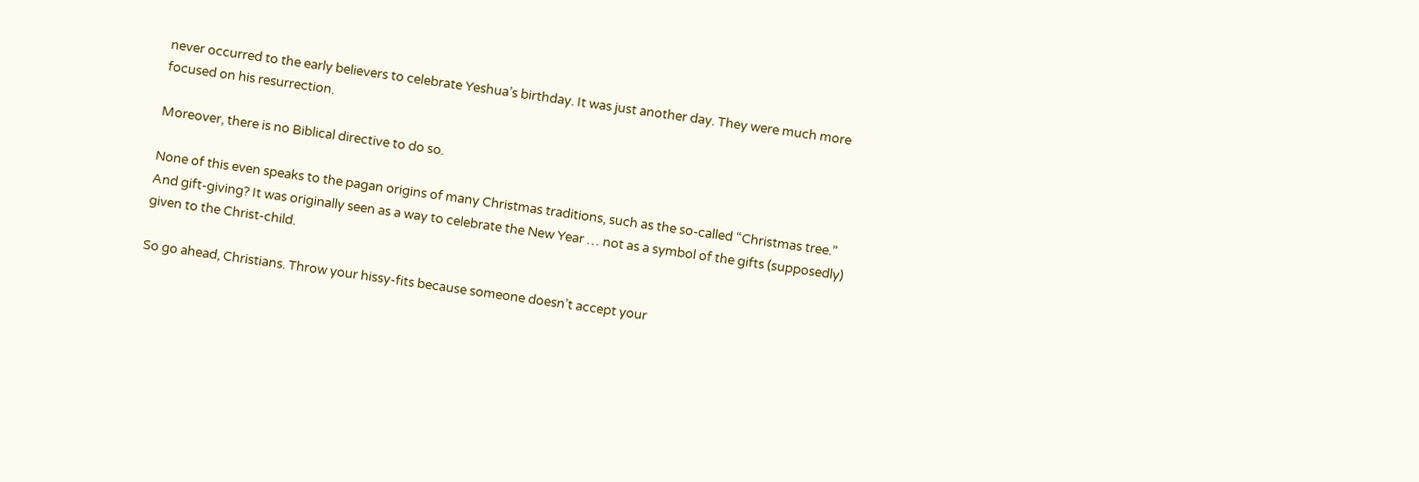never occurred to the early believers to celebrate Yeshua’s birthday. It was just another day. They were much more focused on his resurrection.

Moreover, there is no Biblical directive to do so.

None of this even speaks to the pagan origins of many Christmas traditions, such as the so-called “Christmas tree.” And gift-giving? It was originally seen as a way to celebrate the New Year … not as a symbol of the gifts (supposedly) given to the Christ-child.

So go ahead, Christians. Throw your hissy-fits because someone doesn’t accept your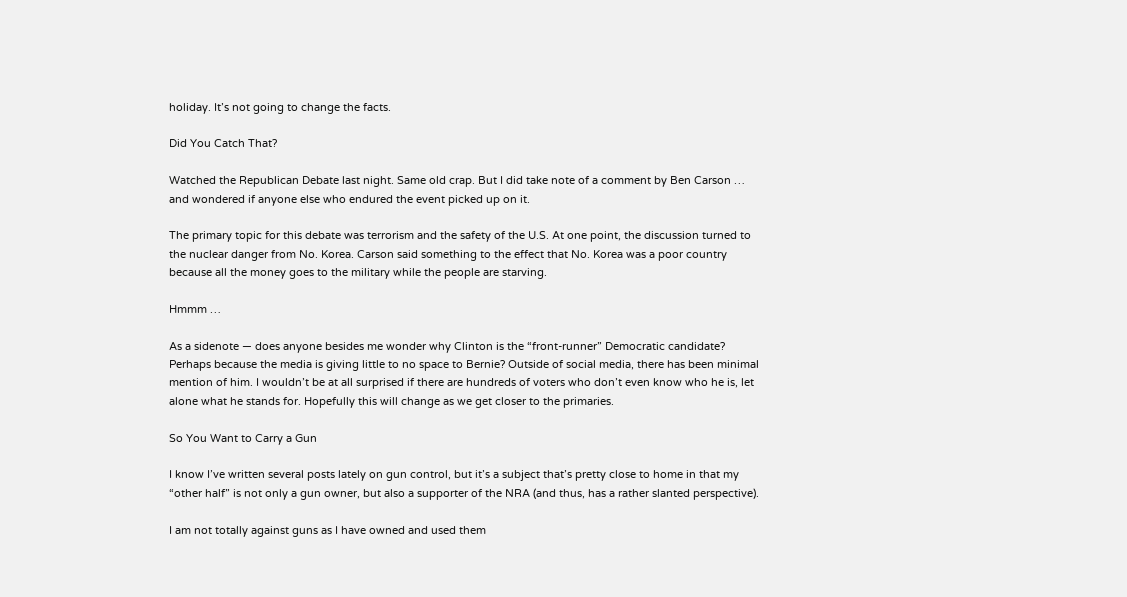holiday. It’s not going to change the facts.

Did You Catch That?

Watched the Republican Debate last night. Same old crap. But I did take note of a comment by Ben Carson … and wondered if anyone else who endured the event picked up on it.

The primary topic for this debate was terrorism and the safety of the U.S. At one point, the discussion turned to the nuclear danger from No. Korea. Carson said something to the effect that No. Korea was a poor country because all the money goes to the military while the people are starving.

Hmmm …

As a sidenote — does anyone besides me wonder why Clinton is the “front-runner” Democratic candidate? Perhaps because the media is giving little to no space to Bernie? Outside of social media, there has been minimal mention of him. I wouldn’t be at all surprised if there are hundreds of voters who don’t even know who he is, let alone what he stands for. Hopefully this will change as we get closer to the primaries.

So You Want to Carry a Gun

I know I’ve written several posts lately on gun control, but it’s a subject that’s pretty close to home in that my “other half” is not only a gun owner, but also a supporter of the NRA (and thus, has a rather slanted perspective).

I am not totally against guns as I have owned and used them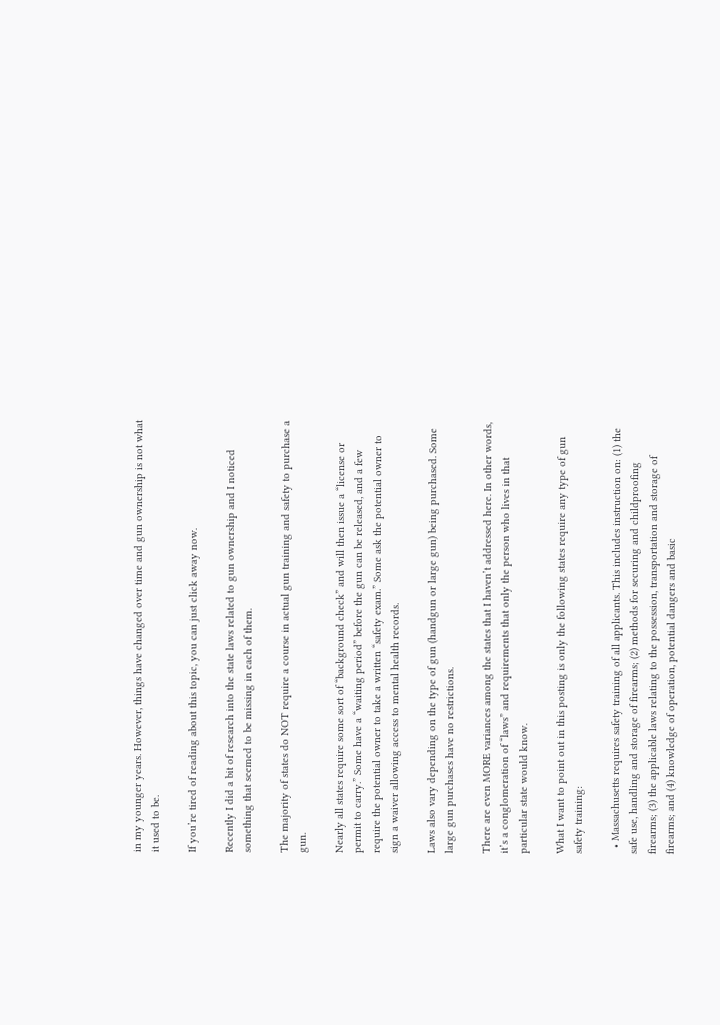in my younger years. However, things have changed over time and gun ownership is not what it used to be.

If you’re tired of reading about this topic, you can just click away now.

Recently I did a bit of research into the state laws related to gun ownership and I noticed something that seemed to be missing in each of them.

The majority of states do NOT require a course in actual gun training and safety to purchase a gun.

Nearly all states require some sort of “background check” and will then issue a “license or permit to carry.” Some have a “waiting period” before the gun can be released, and a few require the potential owner to take a written “safety exam.” Some ask the potential owner to sign a waiver allowing access to mental health records.

Laws also vary depending on the type of gun (handgun or large gun) being purchased. Some large gun purchases have no restrictions.

There are even MORE variances among the states that I haven’t addressed here. In other words, it’s a conglomeration of “laws” and requirements that only the person who lives in that particular state would know.

What I want to point out in this posting is only the following states require any type of gun safety training:

  • Massachusetts requires safety training of all applicants. This includes instruction on: (1) the safe use, handling and storage of firearms; (2) methods for securing and childproofing firearms; (3) the applicable laws relating to the possession, transportation and storage of firearms; and (4) knowledge of operation, potential dangers and basic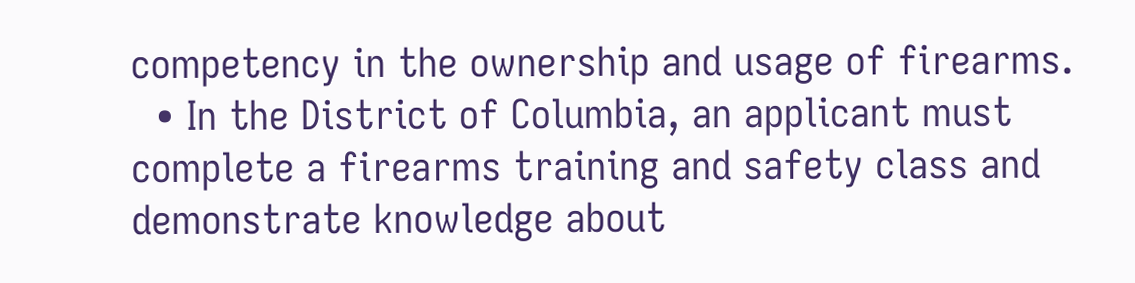competency in the ownership and usage of firearms.
  • In the District of Columbia, an applicant must complete a firearms training and safety class and demonstrate knowledge about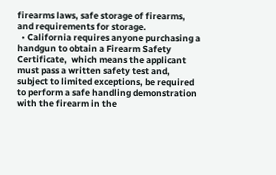firearms laws, safe storage of firearms, and requirements for storage.
  • California requires anyone purchasing a handgun to obtain a Firearm Safety Certificate,  which means the applicant must pass a written safety test and, subject to limited exceptions, be required to perform a safe handling demonstration with the firearm in the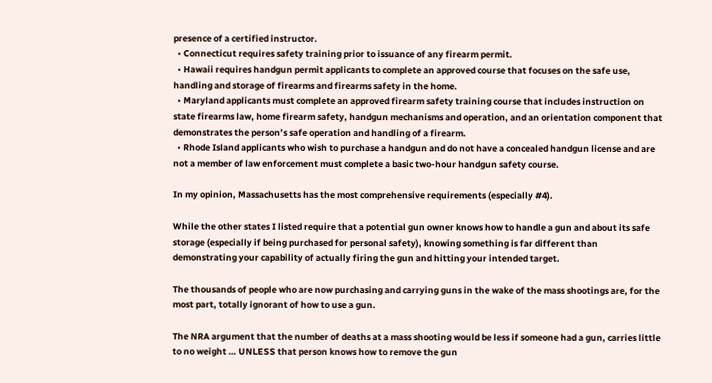presence of a certified instructor.
  • Connecticut requires safety training prior to issuance of any firearm permit.
  • Hawaii requires handgun permit applicants to complete an approved course that focuses on the safe use, handling and storage of firearms and firearms safety in the home.
  • Maryland applicants must complete an approved firearm safety training course that includes instruction on state firearms law, home firearm safety, handgun mechanisms and operation, and an orientation component that demonstrates the person’s safe operation and handling of a firearm.
  • Rhode Island applicants who wish to purchase a handgun and do not have a concealed handgun license and are not a member of law enforcement must complete a basic two-hour handgun safety course.

In my opinion, Massachusetts has the most comprehensive requirements (especially #4).

While the other states I listed require that a potential gun owner knows how to handle a gun and about its safe storage (especially if being purchased for personal safety), knowing something is far different than demonstrating your capability of actually firing the gun and hitting your intended target.

The thousands of people who are now purchasing and carrying guns in the wake of the mass shootings are, for the most part, totally ignorant of how to use a gun.

The NRA argument that the number of deaths at a mass shooting would be less if someone had a gun, carries little to no weight … UNLESS that person knows how to remove the gun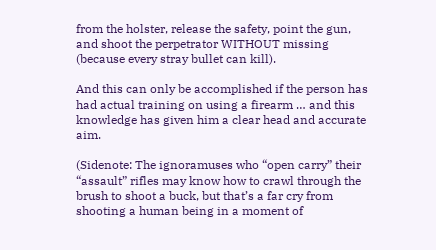from the holster, release the safety, point the gun, and shoot the perpetrator WITHOUT missing (because every stray bullet can kill).

And this can only be accomplished if the person has had actual training on using a firearm … and this knowledge has given him a clear head and accurate aim.

(Sidenote: The ignoramuses who “open carry” their “assault” rifles may know how to crawl through the brush to shoot a buck, but that’s a far cry from shooting a human being in a moment of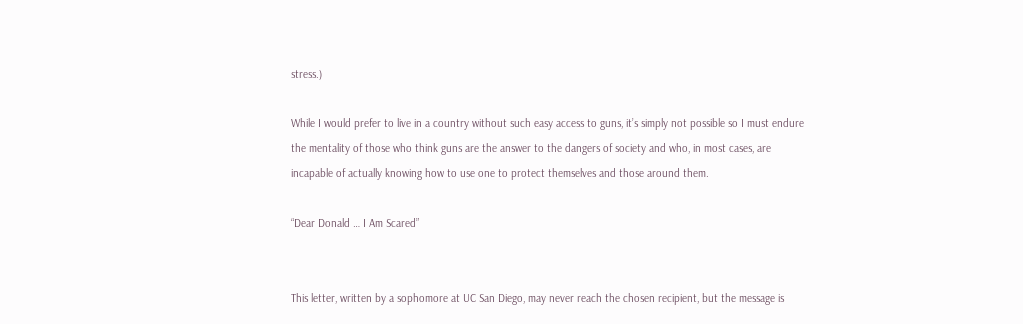stress.)

While I would prefer to live in a country without such easy access to guns, it’s simply not possible so I must endure the mentality of those who think guns are the answer to the dangers of society and who, in most cases, are incapable of actually knowing how to use one to protect themselves and those around them.

“Dear Donald … I Am Scared”


This letter, written by a sophomore at UC San Diego, may never reach the chosen recipient, but the message is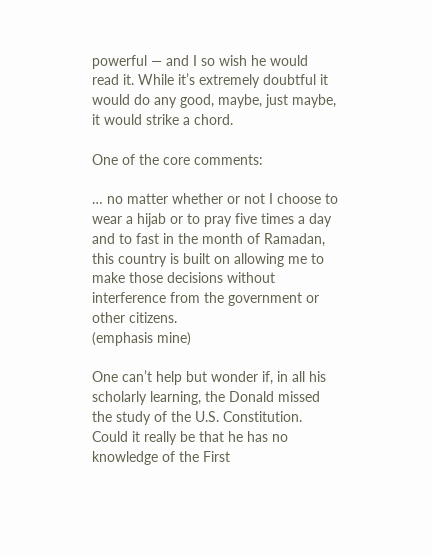powerful — and I so wish he would read it. While it’s extremely doubtful it would do any good, maybe, just maybe, it would strike a chord.

One of the core comments:

… no matter whether or not I choose to wear a hijab or to pray five times a day and to fast in the month of Ramadan, this country is built on allowing me to make those decisions without interference from the government or other citizens.
(emphasis mine)

One can’t help but wonder if, in all his scholarly learning, the Donald missed the study of the U.S. Constitution. Could it really be that he has no knowledge of the First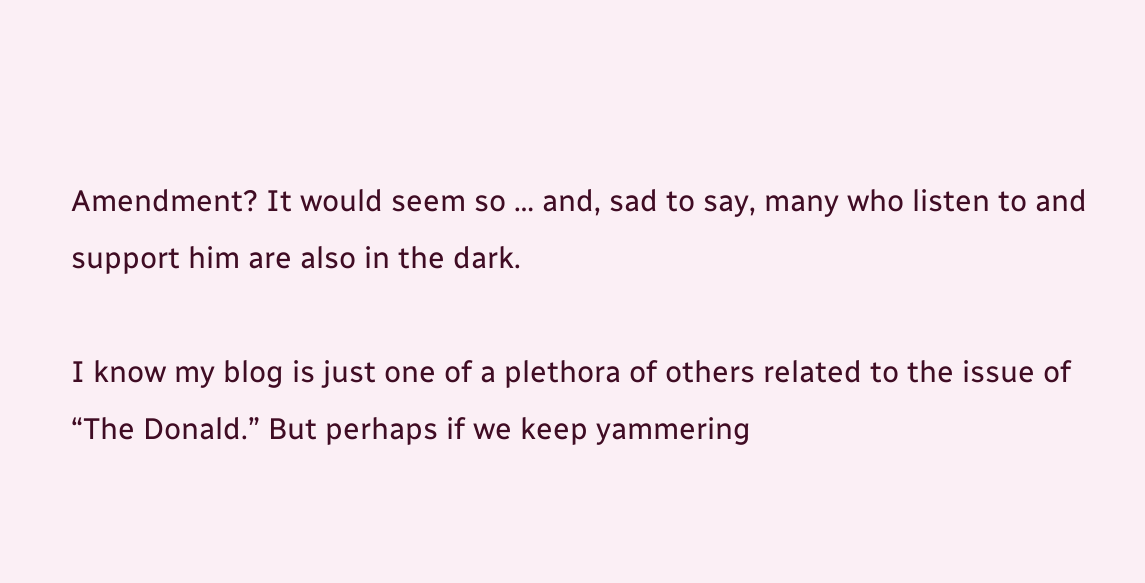Amendment? It would seem so … and, sad to say, many who listen to and support him are also in the dark.

I know my blog is just one of a plethora of others related to the issue of “The Donald.” But perhaps if we keep yammering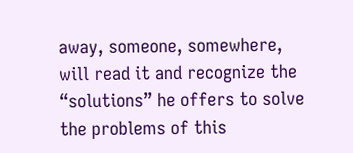away, someone, somewhere, will read it and recognize the “solutions” he offers to solve the problems of this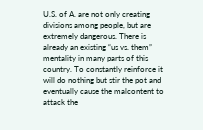U.S. of A. are not only creating divisions among people, but are extremely dangerous. There is already an existing “us vs. them” mentality in many parts of this country. To constantly reinforce it will do nothing but stir the pot and eventually cause the malcontent to attack the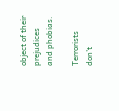object of their prejudices and phobias.

Terrorists don’t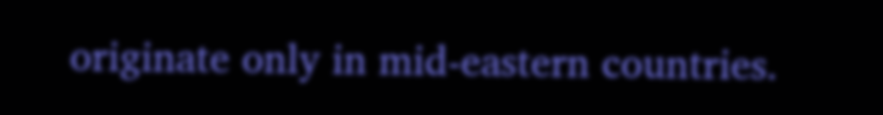originate only in mid-eastern countries.